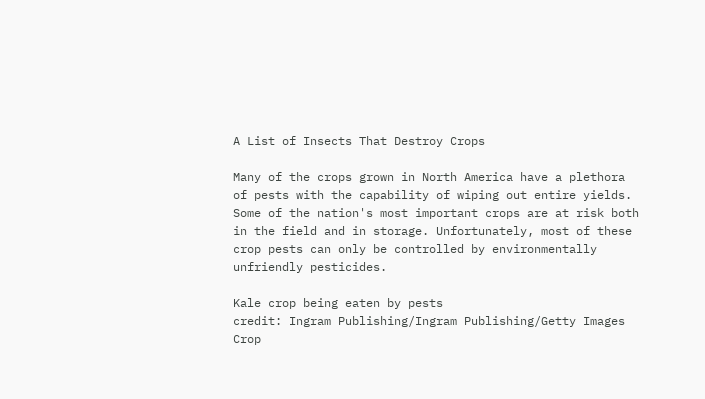A List of Insects That Destroy Crops

Many of the crops grown in North America have a plethora of pests with the capability of wiping out entire yields. Some of the nation's most important crops are at risk both in the field and in storage. Unfortunately, most of these crop pests can only be controlled by environmentally unfriendly pesticides.

Kale crop being eaten by pests
credit: Ingram Publishing/Ingram Publishing/Getty Images
Crop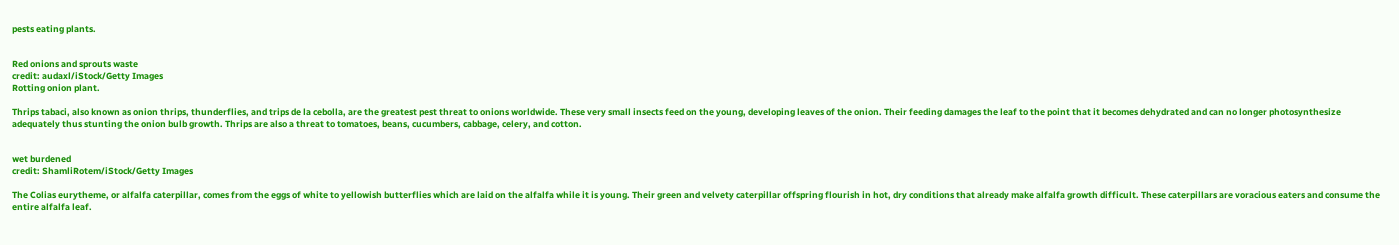pests eating plants.


Red onions and sprouts waste
credit: audaxl/iStock/Getty Images
Rotting onion plant.

Thrips tabaci, also known as onion thrips, thunderflies, and trips de la cebolla, are the greatest pest threat to onions worldwide. These very small insects feed on the young, developing leaves of the onion. Their feeding damages the leaf to the point that it becomes dehydrated and can no longer photosynthesize adequately thus stunting the onion bulb growth. Thrips are also a threat to tomatoes, beans, cucumbers, cabbage, celery, and cotton.


wet burdened
credit: ShamliRotem/iStock/Getty Images

The Colias eurytheme, or alfalfa caterpillar, comes from the eggs of white to yellowish butterflies which are laid on the alfalfa while it is young. Their green and velvety caterpillar offspring flourish in hot, dry conditions that already make alfalfa growth difficult. These caterpillars are voracious eaters and consume the entire alfalfa leaf.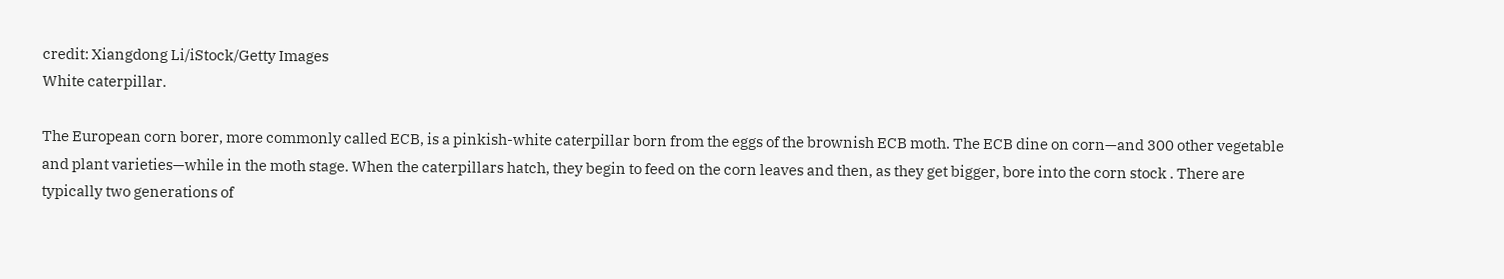credit: Xiangdong Li/iStock/Getty Images
White caterpillar.

The European corn borer, more commonly called ECB, is a pinkish-white caterpillar born from the eggs of the brownish ECB moth. The ECB dine on corn—and 300 other vegetable and plant varieties—while in the moth stage. When the caterpillars hatch, they begin to feed on the corn leaves and then, as they get bigger, bore into the corn stock . There are typically two generations of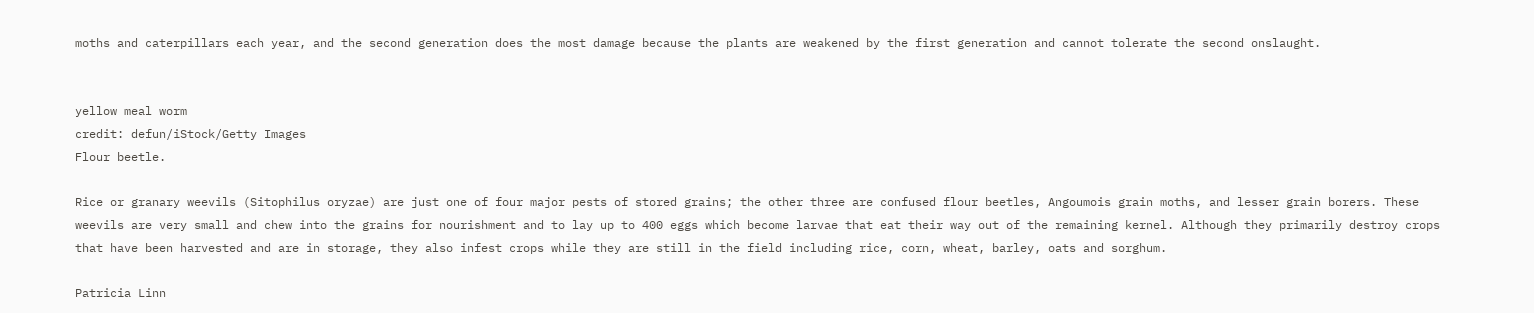moths and caterpillars each year, and the second generation does the most damage because the plants are weakened by the first generation and cannot tolerate the second onslaught.


yellow meal worm
credit: defun/iStock/Getty Images
Flour beetle.

Rice or granary weevils (Sitophilus oryzae) are just one of four major pests of stored grains; the other three are confused flour beetles, Angoumois grain moths, and lesser grain borers. These weevils are very small and chew into the grains for nourishment and to lay up to 400 eggs which become larvae that eat their way out of the remaining kernel. Although they primarily destroy crops that have been harvested and are in storage, they also infest crops while they are still in the field including rice, corn, wheat, barley, oats and sorghum.

Patricia Linn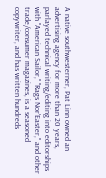A native southwesterner, Pat Linn owned an advertising agency for more than 20 years, parlayed technical writing/editing into editorships with "American Sailor," "Rags Nor'Easter," and other trade/consumer magazines, is a seasoned copywriter, and has written hundreds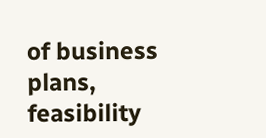of business plans, feasibility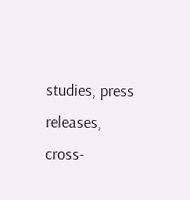studies, press releases, cross-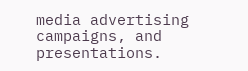media advertising campaigns, and presentations.